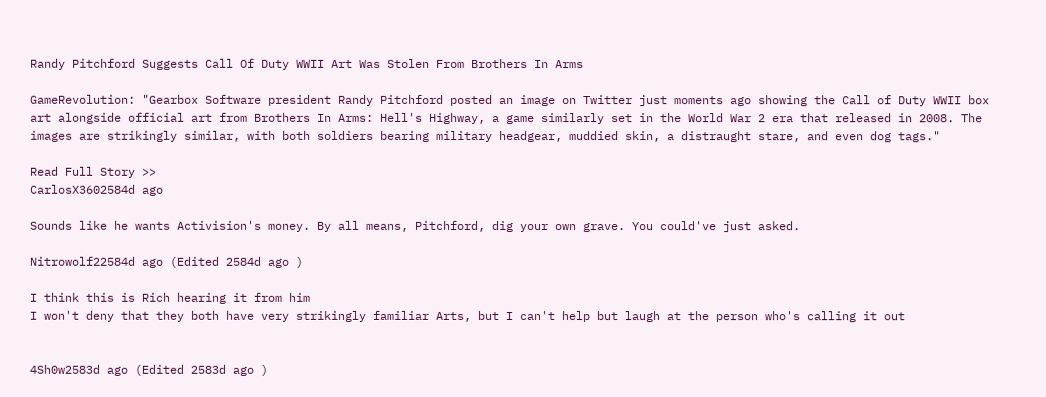Randy Pitchford Suggests Call Of Duty WWII Art Was Stolen From Brothers In Arms

GameRevolution: "Gearbox Software president Randy Pitchford posted an image on Twitter just moments ago showing the Call of Duty WWII box art alongside official art from Brothers In Arms: Hell's Highway, a game similarly set in the World War 2 era that released in 2008. The images are strikingly similar, with both soldiers bearing military headgear, muddied skin, a distraught stare, and even dog tags."

Read Full Story >>
CarlosX3602584d ago

Sounds like he wants Activision's money. By all means, Pitchford, dig your own grave. You could've just asked.

Nitrowolf22584d ago (Edited 2584d ago )

I think this is Rich hearing it from him
I won't deny that they both have very strikingly familiar Arts, but I can't help but laugh at the person who's calling it out


4Sh0w2583d ago (Edited 2583d ago )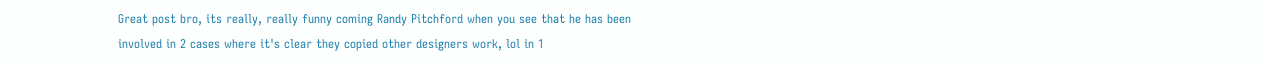Great post bro, its really, really funny coming Randy Pitchford when you see that he has been involved in 2 cases where it's clear they copied other designers work, lol in 1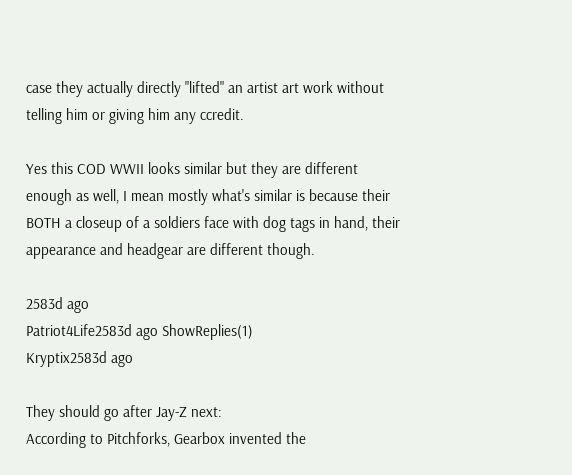case they actually directly "lifted" an artist art work without telling him or giving him any ccredit.

Yes this COD WWII looks similar but they are different enough as well, I mean mostly what's similar is because their BOTH a closeup of a soldiers face with dog tags in hand, their appearance and headgear are different though.

2583d ago
Patriot4Life2583d ago ShowReplies(1)
Kryptix2583d ago

They should go after Jay-Z next:
According to Pitchforks, Gearbox invented the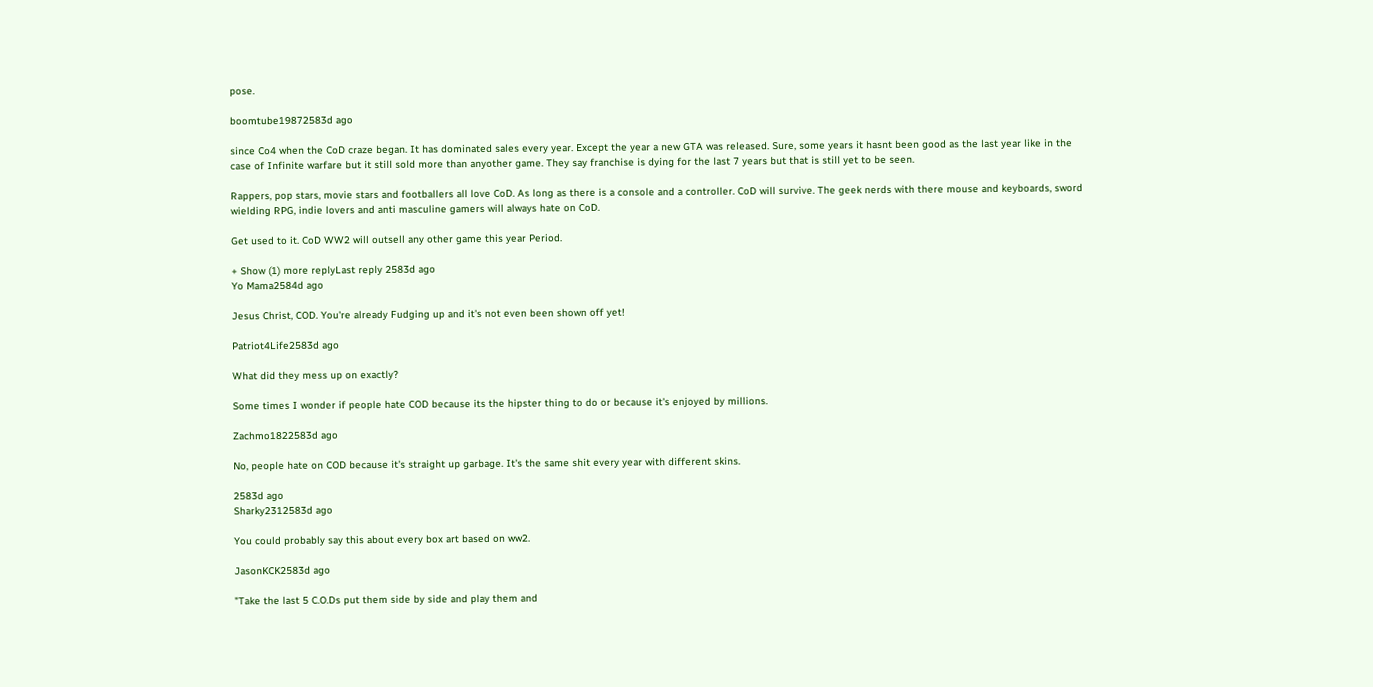pose.

boomtube19872583d ago

since Co4 when the CoD craze began. It has dominated sales every year. Except the year a new GTA was released. Sure, some years it hasnt been good as the last year like in the case of Infinite warfare but it still sold more than anyother game. They say franchise is dying for the last 7 years but that is still yet to be seen.

Rappers, pop stars, movie stars and footballers all love CoD. As long as there is a console and a controller. CoD will survive. The geek nerds with there mouse and keyboards, sword wielding RPG, indie lovers and anti masculine gamers will always hate on CoD.

Get used to it. CoD WW2 will outsell any other game this year Period.

+ Show (1) more replyLast reply 2583d ago
Yo Mama2584d ago

Jesus Christ, COD. You're already Fudging up and it's not even been shown off yet!

Patriot4Life2583d ago

What did they mess up on exactly?

Some times I wonder if people hate COD because its the hipster thing to do or because it's enjoyed by millions.

Zachmo1822583d ago

No, people hate on COD because it's straight up garbage. It's the same shit every year with different skins.

2583d ago
Sharky2312583d ago

You could probably say this about every box art based on ww2.

JasonKCK2583d ago

"Take the last 5 C.O.Ds put them side by side and play them and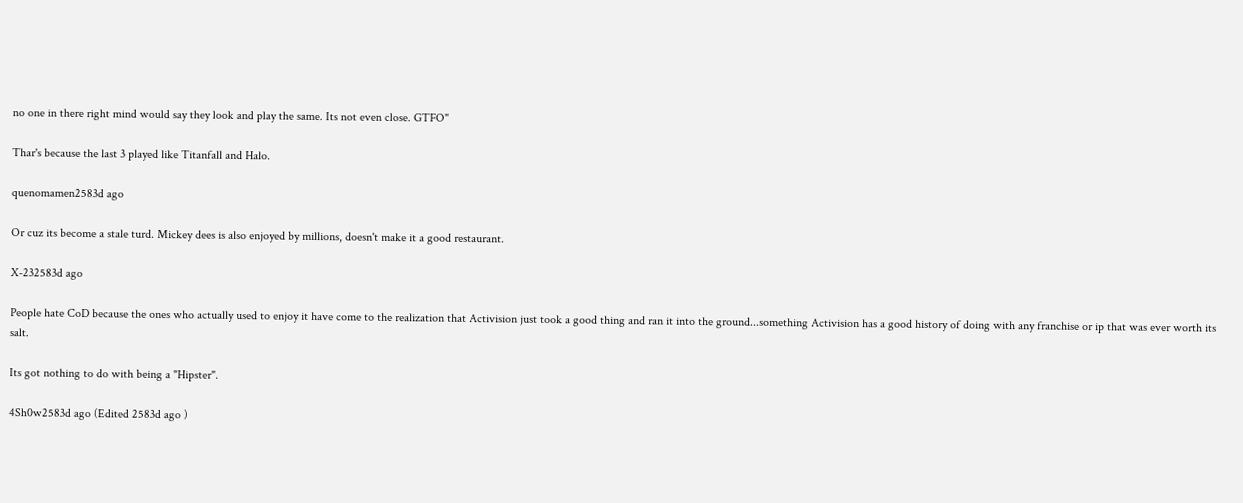no one in there right mind would say they look and play the same. Its not even close. GTFO"

Thar's because the last 3 played like Titanfall and Halo.

quenomamen2583d ago

Or cuz its become a stale turd. Mickey dees is also enjoyed by millions, doesn't make it a good restaurant.

X-232583d ago

People hate CoD because the ones who actually used to enjoy it have come to the realization that Activision just took a good thing and ran it into the ground...something Activision has a good history of doing with any franchise or ip that was ever worth its salt.

Its got nothing to do with being a "Hipster".

4Sh0w2583d ago (Edited 2583d ago )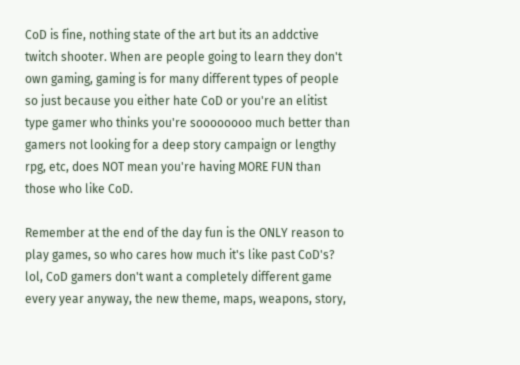CoD is fine, nothing state of the art but its an addctive twitch shooter. When are people going to learn they don't own gaming, gaming is for many different types of people so just because you either hate CoD or you're an elitist type gamer who thinks you're soooooooo much better than gamers not looking for a deep story campaign or lengthy rpg, etc, does NOT mean you're having MORE FUN than those who like CoD.

Remember at the end of the day fun is the ONLY reason to play games, so who cares how much it's like past CoD's? lol, CoD gamers don't want a completely different game every year anyway, the new theme, maps, weapons, story,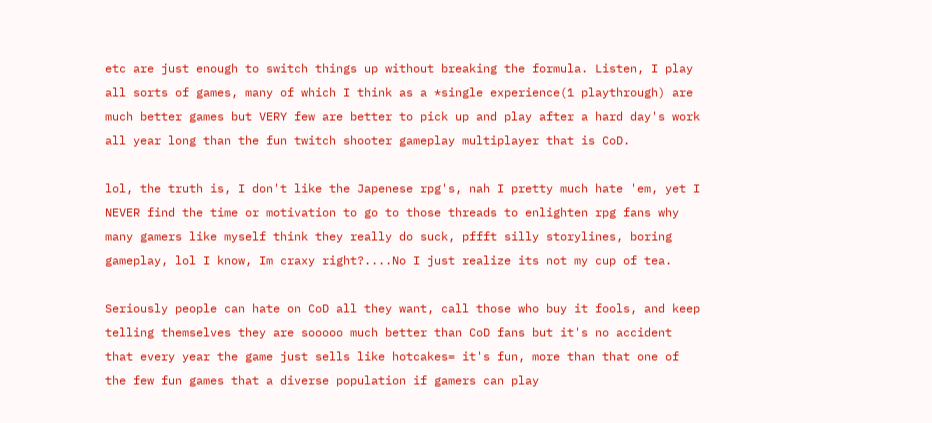etc are just enough to switch things up without breaking the formula. Listen, I play all sorts of games, many of which I think as a *single experience(1 playthrough) are much better games but VERY few are better to pick up and play after a hard day's work all year long than the fun twitch shooter gameplay multiplayer that is CoD.

lol, the truth is, I don't like the Japenese rpg's, nah I pretty much hate 'em, yet I NEVER find the time or motivation to go to those threads to enlighten rpg fans why many gamers like myself think they really do suck, pffft silly storylines, boring gameplay, lol I know, Im craxy right?....No I just realize its not my cup of tea.

Seriously people can hate on CoD all they want, call those who buy it fools, and keep telling themselves they are sooooo much better than CoD fans but it's no accident that every year the game just sells like hotcakes= it's fun, more than that one of the few fun games that a diverse population if gamers can play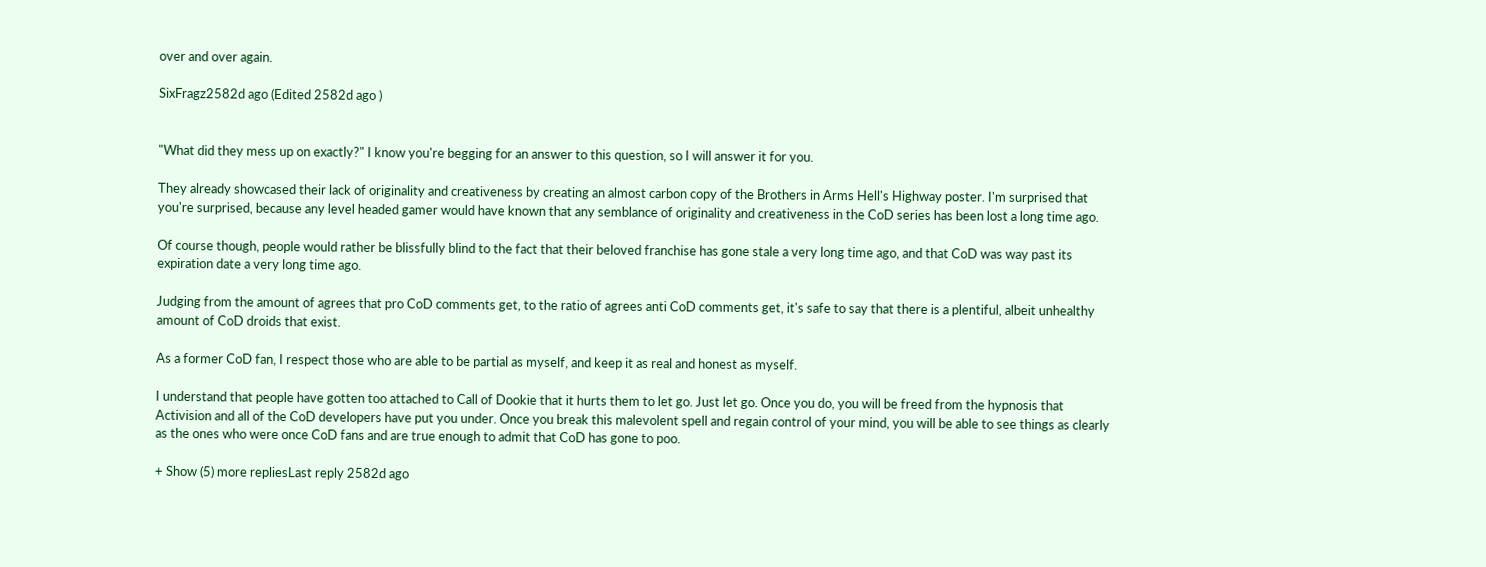over and over again.

SixFragz2582d ago (Edited 2582d ago )


"What did they mess up on exactly?" I know you're begging for an answer to this question, so I will answer it for you.

They already showcased their lack of originality and creativeness by creating an almost carbon copy of the Brothers in Arms Hell's Highway poster. I'm surprised that you're surprised, because any level headed gamer would have known that any semblance of originality and creativeness in the CoD series has been lost a long time ago.

Of course though, people would rather be blissfully blind to the fact that their beloved franchise has gone stale a very long time ago, and that CoD was way past its expiration date a very long time ago.

Judging from the amount of agrees that pro CoD comments get, to the ratio of agrees anti CoD comments get, it's safe to say that there is a plentiful, albeit unhealthy amount of CoD droids that exist.

As a former CoD fan, I respect those who are able to be partial as myself, and keep it as real and honest as myself.

I understand that people have gotten too attached to Call of Dookie that it hurts them to let go. Just let go. Once you do, you will be freed from the hypnosis that Activision and all of the CoD developers have put you under. Once you break this malevolent spell and regain control of your mind, you will be able to see things as clearly as the ones who were once CoD fans and are true enough to admit that CoD has gone to poo.

+ Show (5) more repliesLast reply 2582d ago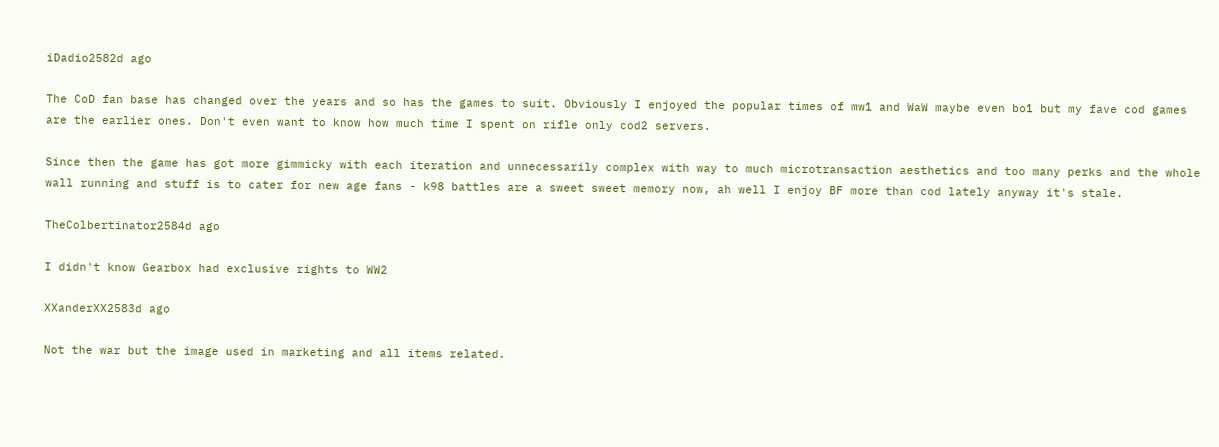iDadio2582d ago

The CoD fan base has changed over the years and so has the games to suit. Obviously I enjoyed the popular times of mw1 and WaW maybe even bo1 but my fave cod games are the earlier ones. Don't even want to know how much time I spent on rifle only cod2 servers.

Since then the game has got more gimmicky with each iteration and unnecessarily complex with way to much microtransaction aesthetics and too many perks and the whole wall running and stuff is to cater for new age fans - k98 battles are a sweet sweet memory now, ah well I enjoy BF more than cod lately anyway it's stale.

TheColbertinator2584d ago

I didn't know Gearbox had exclusive rights to WW2

XXanderXX2583d ago

Not the war but the image used in marketing and all items related.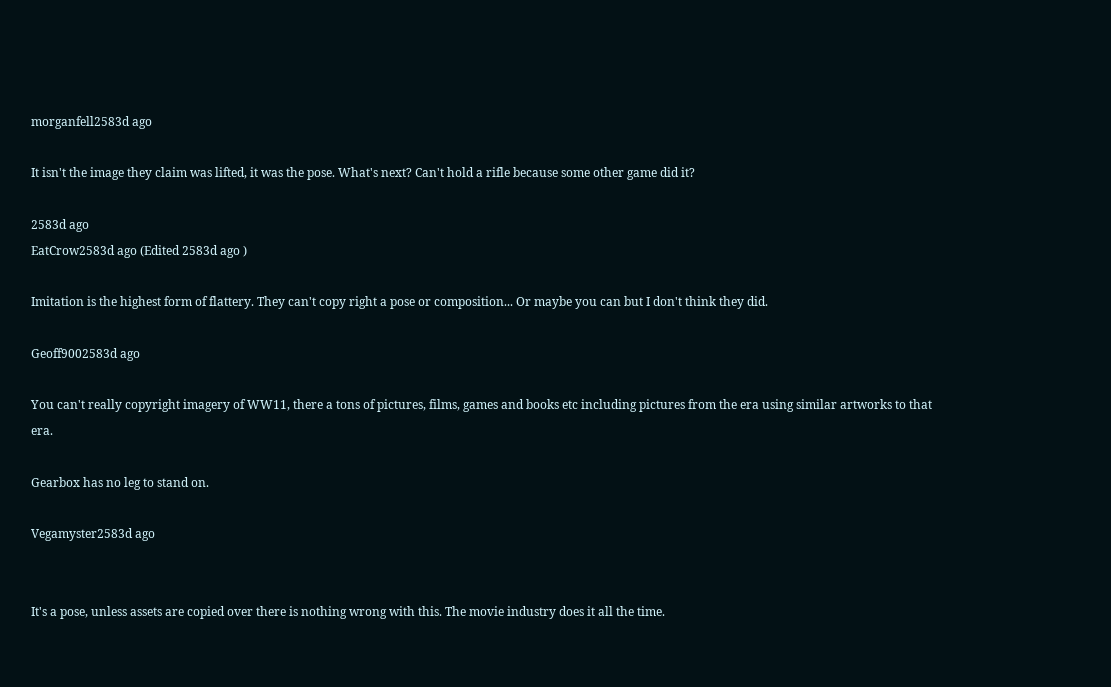morganfell2583d ago

It isn't the image they claim was lifted, it was the pose. What's next? Can't hold a rifle because some other game did it?

2583d ago
EatCrow2583d ago (Edited 2583d ago )

Imitation is the highest form of flattery. They can't copy right a pose or composition... Or maybe you can but I don't think they did.

Geoff9002583d ago

You can't really copyright imagery of WW11, there a tons of pictures, films, games and books etc including pictures from the era using similar artworks to that era.

Gearbox has no leg to stand on.

Vegamyster2583d ago


It's a pose, unless assets are copied over there is nothing wrong with this. The movie industry does it all the time.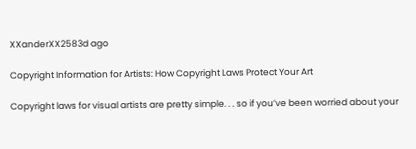XXanderXX2583d ago

Copyright Information for Artists: How Copyright Laws Protect Your Art

Copyright laws for visual artists are pretty simple. . . so if you’ve been worried about your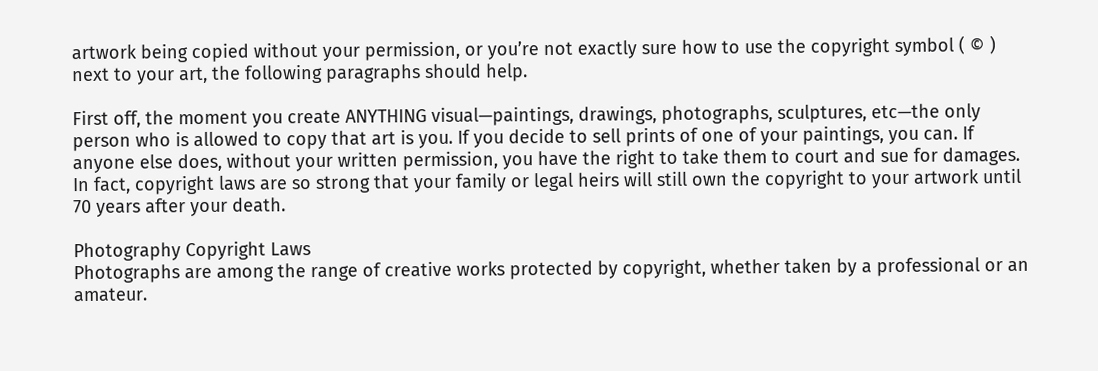artwork being copied without your permission, or you’re not exactly sure how to use the copyright symbol ( © ) next to your art, the following paragraphs should help.

First off, the moment you create ANYTHING visual—paintings, drawings, photographs, sculptures, etc—the only person who is allowed to copy that art is you. If you decide to sell prints of one of your paintings, you can. If anyone else does, without your written permission, you have the right to take them to court and sue for damages.
In fact, copyright laws are so strong that your family or legal heirs will still own the copyright to your artwork until 70 years after your death.

Photography Copyright Laws
Photographs are among the range of creative works protected by copyright, whether taken by a professional or an amateur.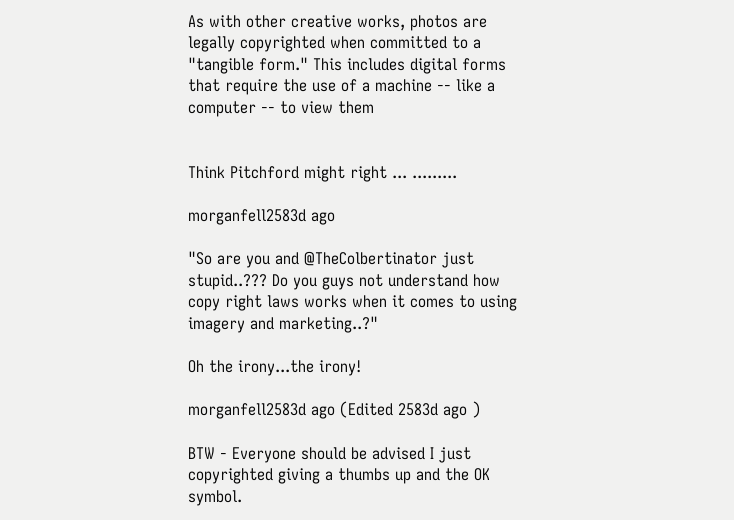As with other creative works, photos are legally copyrighted when committed to a "tangible form." This includes digital forms that require the use of a machine -- like a computer -- to view them


Think Pitchford might right ... .........

morganfell2583d ago

"So are you and @TheColbertinator just stupid..??? Do you guys not understand how copy right laws works when it comes to using imagery and marketing..?"

Oh the irony...the irony!

morganfell2583d ago (Edited 2583d ago )

BTW - Everyone should be advised I just copyrighted giving a thumbs up and the OK symbol.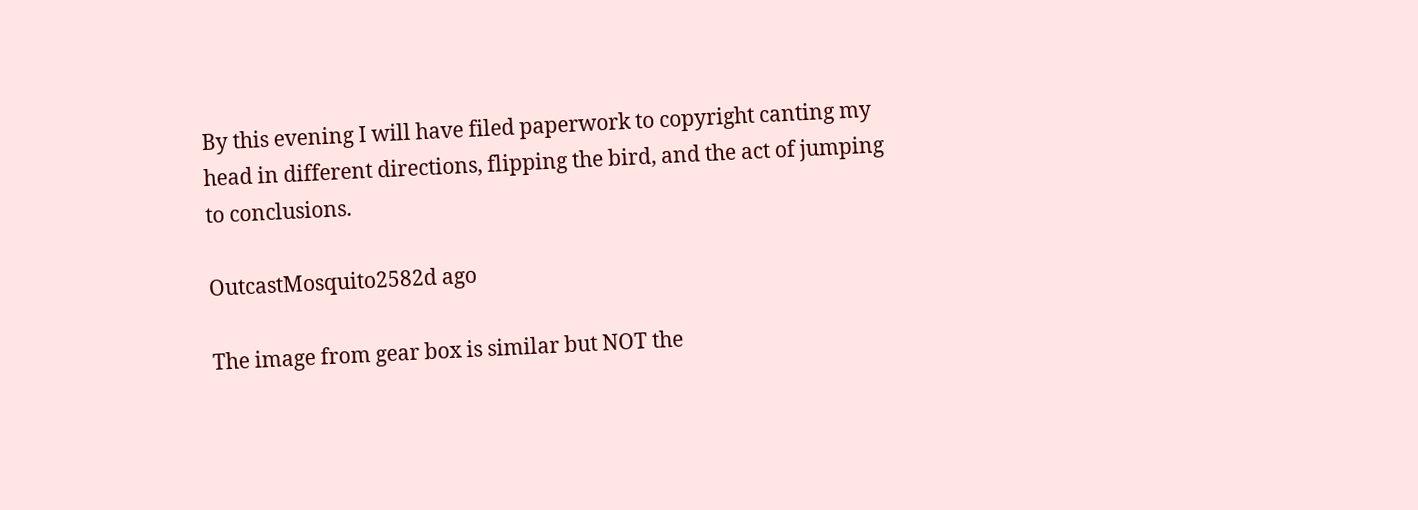By this evening I will have filed paperwork to copyright canting my head in different directions, flipping the bird, and the act of jumping to conclusions.

OutcastMosquito2582d ago

The image from gear box is similar but NOT the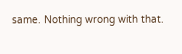same. Nothing wrong with that.